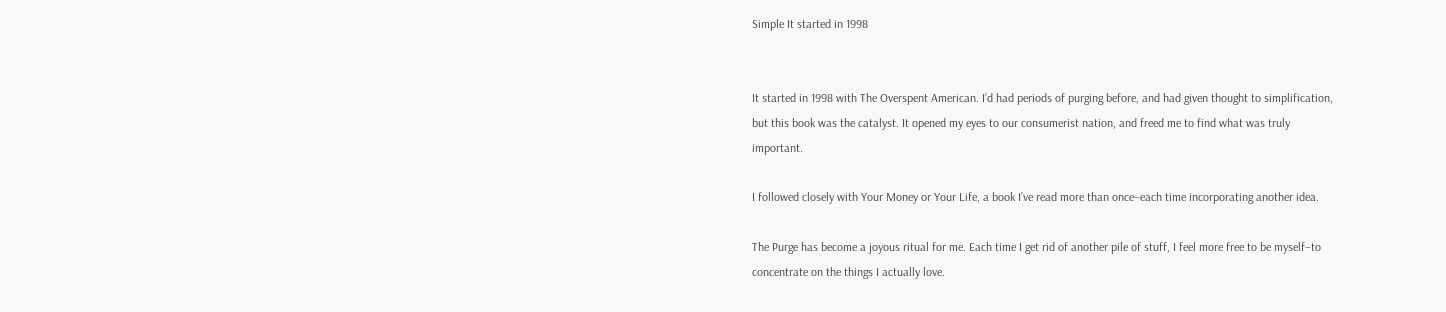Simple It started in 1998


It started in 1998 with The Overspent American. I’d had periods of purging before, and had given thought to simplification, but this book was the catalyst. It opened my eyes to our consumerist nation, and freed me to find what was truly important.

I followed closely with Your Money or Your Life, a book I’ve read more than once–each time incorporating another idea.

The Purge has become a joyous ritual for me. Each time I get rid of another pile of stuff, I feel more free to be myself–to concentrate on the things I actually love.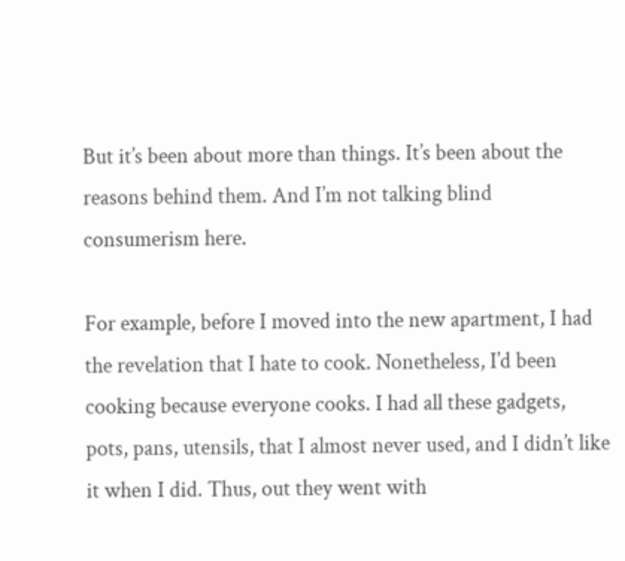But it’s been about more than things. It’s been about the reasons behind them. And I’m not talking blind consumerism here.

For example, before I moved into the new apartment, I had the revelation that I hate to cook. Nonetheless, I’d been cooking because everyone cooks. I had all these gadgets, pots, pans, utensils, that I almost never used, and I didn’t like it when I did. Thus, out they went with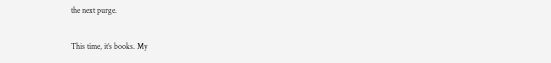the next purge.

This time, it’s books. My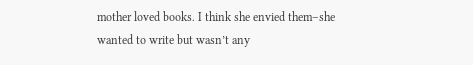mother loved books. I think she envied them–she wanted to write but wasn’t any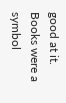good at it. Books were a symbol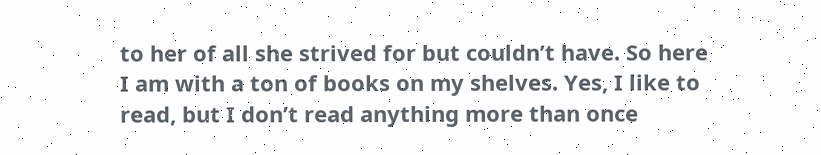to her of all she strived for but couldn’t have. So here I am with a ton of books on my shelves. Yes, I like to read, but I don’t read anything more than once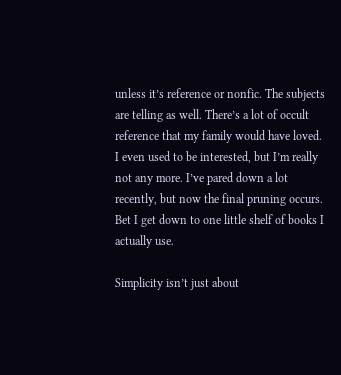unless it’s reference or nonfic. The subjects are telling as well. There’s a lot of occult reference that my family would have loved. I even used to be interested, but I’m really not any more. I’ve pared down a lot recently, but now the final pruning occurs. Bet I get down to one little shelf of books I actually use.

Simplicity isn’t just about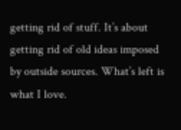getting rid of stuff. It’s about getting rid of old ideas imposed by outside sources. What’s left is what I love.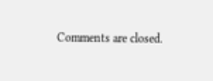Comments are closed.